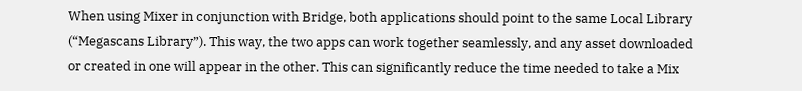When using Mixer in conjunction with Bridge, both applications should point to the same Local Library (“Megascans Library”). This way, the two apps can work together seamlessly, and any asset downloaded or created in one will appear in the other. This can significantly reduce the time needed to take a Mix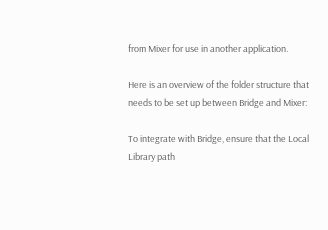from Mixer for use in another application.

Here is an overview of the folder structure that needs to be set up between Bridge and Mixer:

To integrate with Bridge, ensure that the Local Library path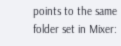points to the same folder set in Mixer: